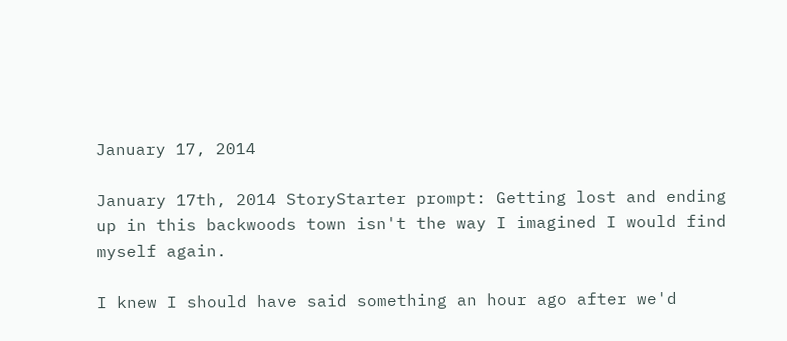January 17, 2014

January 17th, 2014 StoryStarter prompt: Getting lost and ending up in this backwoods town isn't the way I imagined I would find myself again.

I knew I should have said something an hour ago after we'd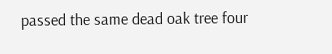passed the same dead oak tree four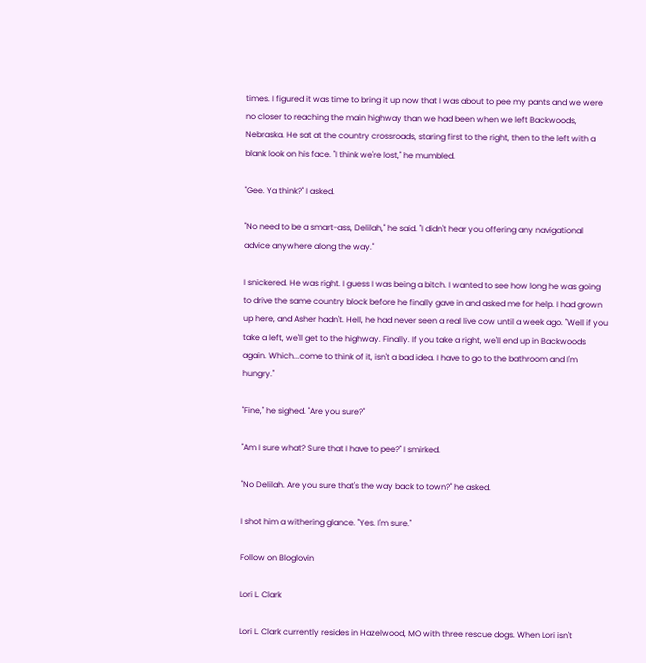times. I figured it was time to bring it up now that I was about to pee my pants and we were no closer to reaching the main highway than we had been when we left Backwoods, Nebraska. He sat at the country crossroads, staring first to the right, then to the left with a blank look on his face. "I think we're lost," he mumbled.

"Gee. Ya think?" I asked.

"No need to be a smart-ass, Delilah," he said. "I didn't hear you offering any navigational advice anywhere along the way."

I snickered. He was right. I guess I was being a bitch. I wanted to see how long he was going to drive the same country block before he finally gave in and asked me for help. I had grown up here, and Asher hadn't. Hell, he had never seen a real live cow until a week ago. "Well if you take a left, we'll get to the highway. Finally. If you take a right, we'll end up in Backwoods again. Which...come to think of it, isn't a bad idea. I have to go to the bathroom and I'm hungry."

"Fine," he sighed. "Are you sure?"

"Am I sure what? Sure that I have to pee?" I smirked.

"No Delilah. Are you sure that's the way back to town?" he asked.

I shot him a withering glance. "Yes. I'm sure."

Follow on Bloglovin

Lori L. Clark

Lori L. Clark currently resides in Hazelwood, MO with three rescue dogs. When Lori isn't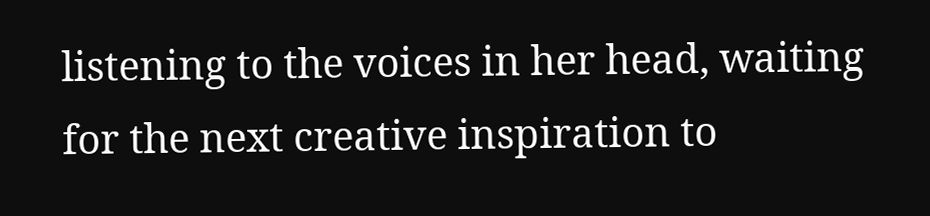listening to the voices in her head, waiting for the next creative inspiration to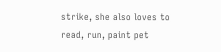strike, she also loves to read, run, paint pet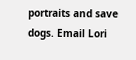portraits and save dogs. Email Lori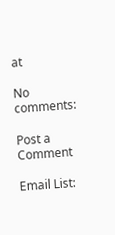at

No comments:

Post a Comment

Email List: